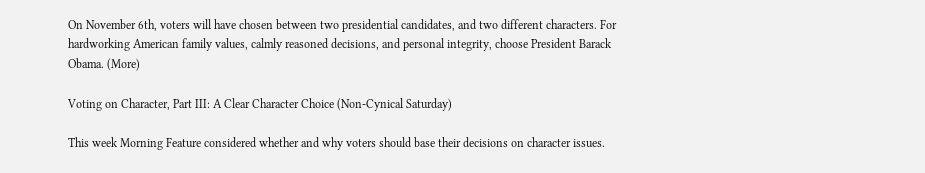On November 6th, voters will have chosen between two presidential candidates, and two different characters. For hardworking American family values, calmly reasoned decisions, and personal integrity, choose President Barack Obama. (More)

Voting on Character, Part III: A Clear Character Choice (Non-Cynical Saturday)

This week Morning Feature considered whether and why voters should base their decisions on character issues.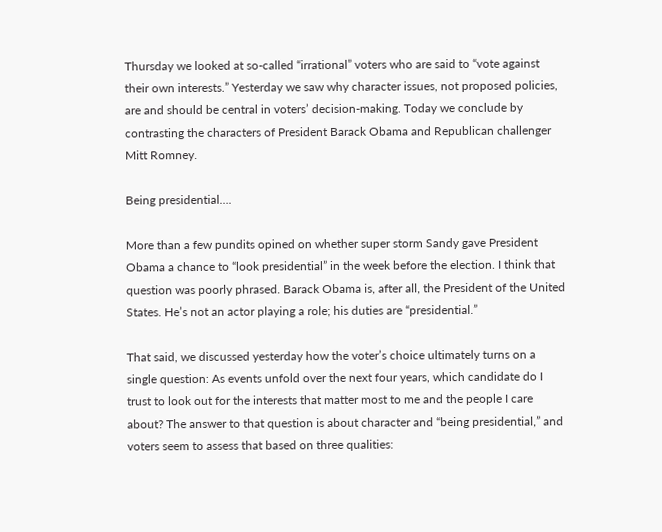Thursday we looked at so-called “irrational” voters who are said to “vote against their own interests.” Yesterday we saw why character issues, not proposed policies, are and should be central in voters’ decision-making. Today we conclude by contrasting the characters of President Barack Obama and Republican challenger Mitt Romney.

Being presidential….

More than a few pundits opined on whether super storm Sandy gave President Obama a chance to “look presidential” in the week before the election. I think that question was poorly phrased. Barack Obama is, after all, the President of the United States. He’s not an actor playing a role; his duties are “presidential.”

That said, we discussed yesterday how the voter’s choice ultimately turns on a single question: As events unfold over the next four years, which candidate do I trust to look out for the interests that matter most to me and the people I care about? The answer to that question is about character and “being presidential,” and voters seem to assess that based on three qualities: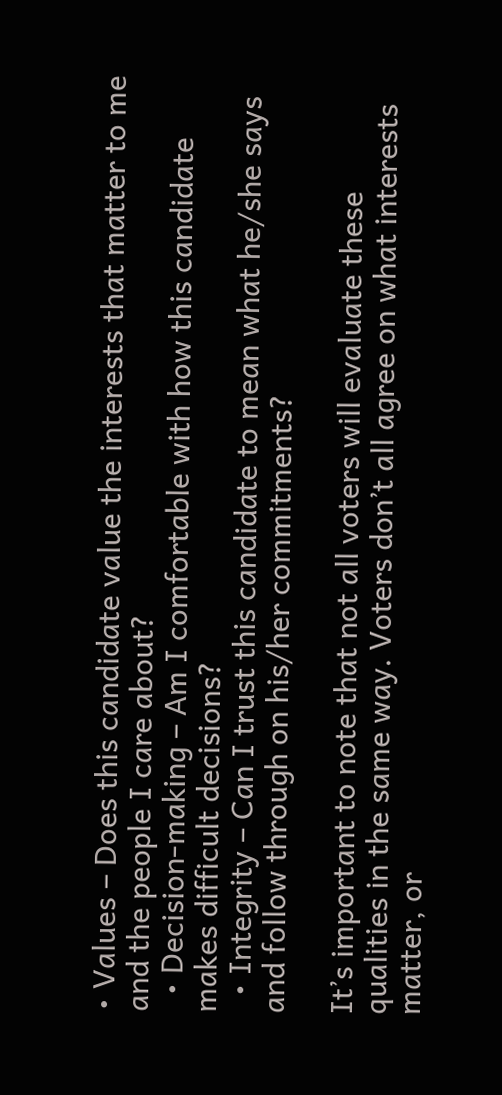• Values – Does this candidate value the interests that matter to me and the people I care about?
  • Decision-making – Am I comfortable with how this candidate makes difficult decisions?
  • Integrity – Can I trust this candidate to mean what he/she says and follow through on his/her commitments?

It’s important to note that not all voters will evaluate these qualities in the same way. Voters don’t all agree on what interests matter, or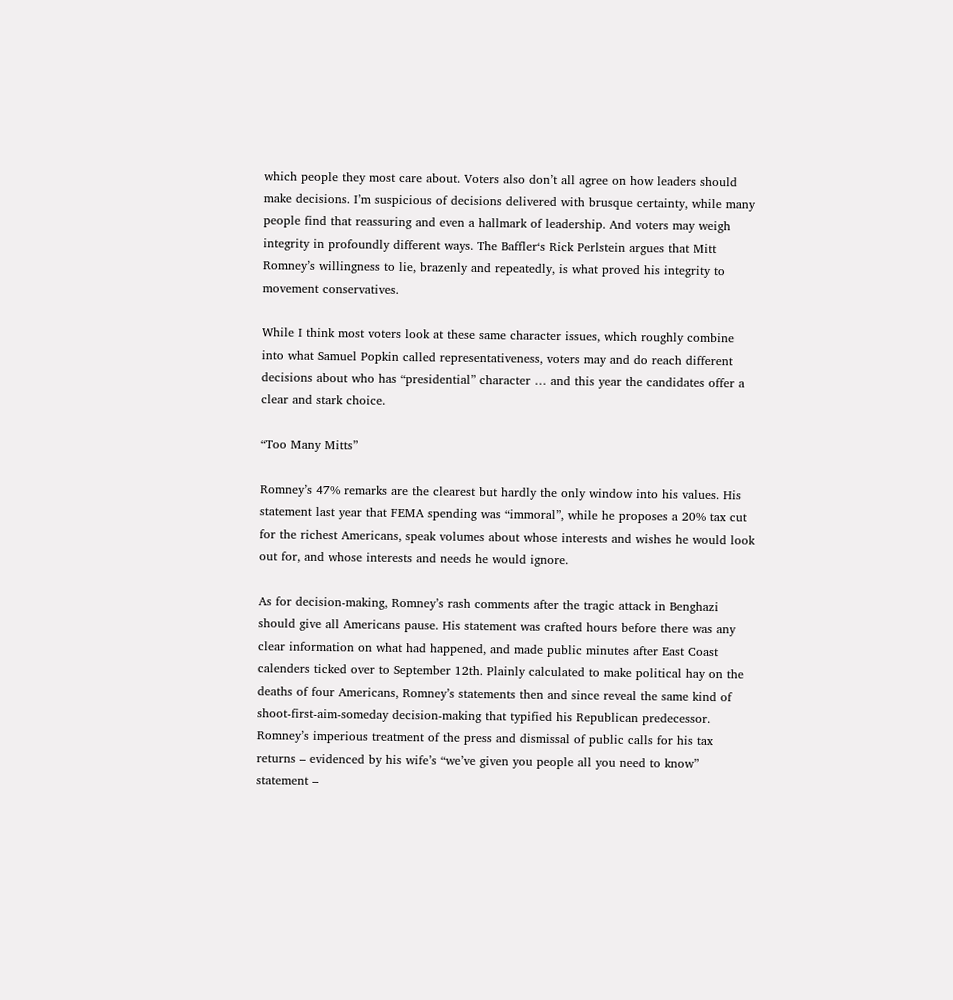which people they most care about. Voters also don’t all agree on how leaders should make decisions. I’m suspicious of decisions delivered with brusque certainty, while many people find that reassuring and even a hallmark of leadership. And voters may weigh integrity in profoundly different ways. The Baffler‘s Rick Perlstein argues that Mitt Romney’s willingness to lie, brazenly and repeatedly, is what proved his integrity to movement conservatives.

While I think most voters look at these same character issues, which roughly combine into what Samuel Popkin called representativeness, voters may and do reach different decisions about who has “presidential” character … and this year the candidates offer a clear and stark choice.

“Too Many Mitts”

Romney’s 47% remarks are the clearest but hardly the only window into his values. His statement last year that FEMA spending was “immoral”, while he proposes a 20% tax cut for the richest Americans, speak volumes about whose interests and wishes he would look out for, and whose interests and needs he would ignore.

As for decision-making, Romney’s rash comments after the tragic attack in Benghazi should give all Americans pause. His statement was crafted hours before there was any clear information on what had happened, and made public minutes after East Coast calenders ticked over to September 12th. Plainly calculated to make political hay on the deaths of four Americans, Romney’s statements then and since reveal the same kind of shoot-first-aim-someday decision-making that typified his Republican predecessor. Romney’s imperious treatment of the press and dismissal of public calls for his tax returns – evidenced by his wife’s “we’ve given you people all you need to know” statement –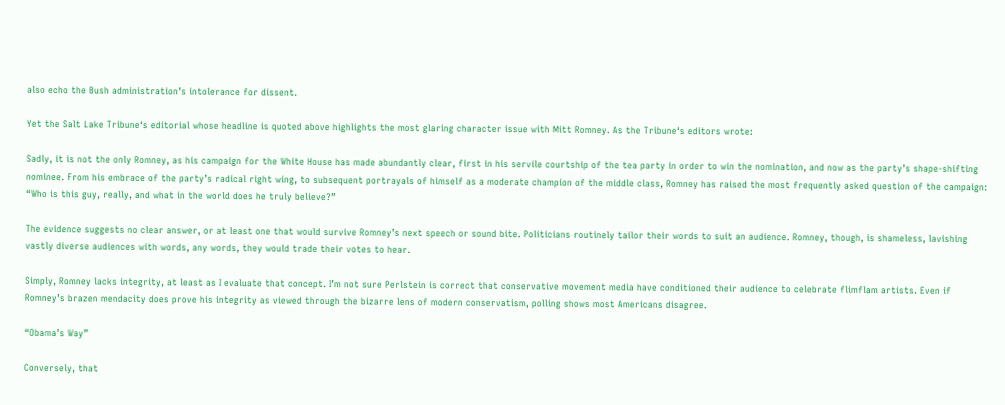also echo the Bush administration’s intolerance for dissent.

Yet the Salt Lake Tribune‘s editorial whose headline is quoted above highlights the most glaring character issue with Mitt Romney. As the Tribune‘s editors wrote:

Sadly, it is not the only Romney, as his campaign for the White House has made abundantly clear, first in his servile courtship of the tea party in order to win the nomination, and now as the party’s shape-shifting nominee. From his embrace of the party’s radical right wing, to subsequent portrayals of himself as a moderate champion of the middle class, Romney has raised the most frequently asked question of the campaign: “Who is this guy, really, and what in the world does he truly believe?”

The evidence suggests no clear answer, or at least one that would survive Romney’s next speech or sound bite. Politicians routinely tailor their words to suit an audience. Romney, though, is shameless, lavishing vastly diverse audiences with words, any words, they would trade their votes to hear.

Simply, Romney lacks integrity, at least as I evaluate that concept. I’m not sure Perlstein is correct that conservative movement media have conditioned their audience to celebrate flimflam artists. Even if Romney’s brazen mendacity does prove his integrity as viewed through the bizarre lens of modern conservatism, polling shows most Americans disagree.

“Obama’s Way”

Conversely, that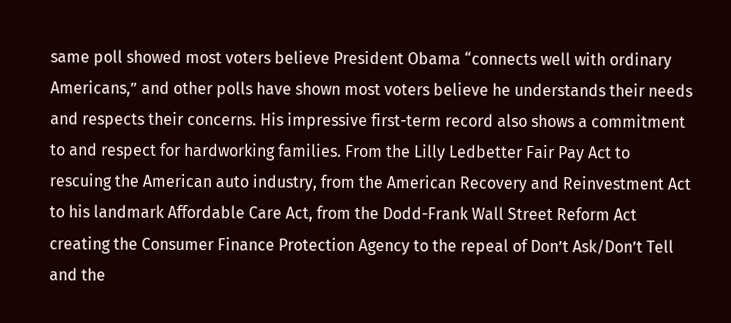same poll showed most voters believe President Obama “connects well with ordinary Americans,” and other polls have shown most voters believe he understands their needs and respects their concerns. His impressive first-term record also shows a commitment to and respect for hardworking families. From the Lilly Ledbetter Fair Pay Act to rescuing the American auto industry, from the American Recovery and Reinvestment Act to his landmark Affordable Care Act, from the Dodd-Frank Wall Street Reform Act creating the Consumer Finance Protection Agency to the repeal of Don’t Ask/Don’t Tell and the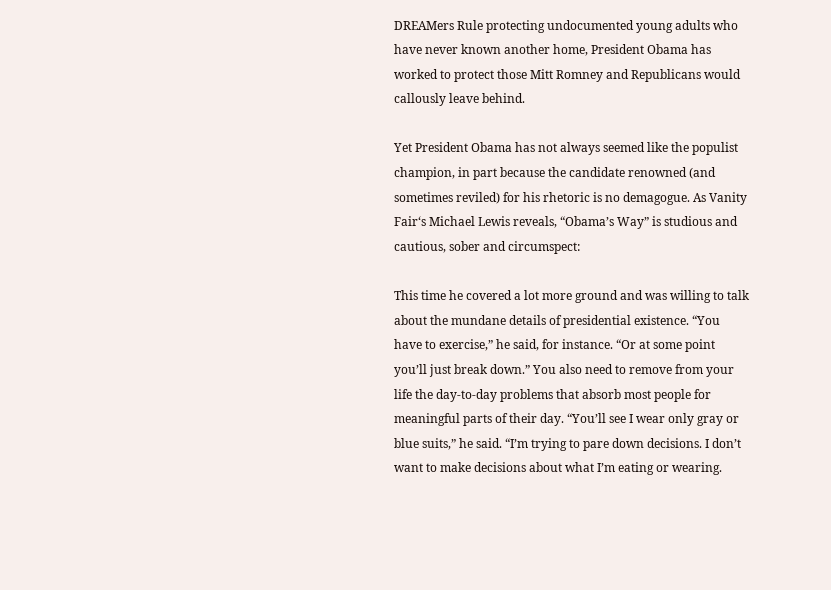DREAMers Rule protecting undocumented young adults who have never known another home, President Obama has worked to protect those Mitt Romney and Republicans would callously leave behind.

Yet President Obama has not always seemed like the populist champion, in part because the candidate renowned (and sometimes reviled) for his rhetoric is no demagogue. As Vanity Fair‘s Michael Lewis reveals, “Obama’s Way” is studious and cautious, sober and circumspect:

This time he covered a lot more ground and was willing to talk about the mundane details of presidential existence. “You have to exercise,” he said, for instance. “Or at some point you’ll just break down.” You also need to remove from your life the day-to-day problems that absorb most people for meaningful parts of their day. “You’ll see I wear only gray or blue suits,” he said. “I’m trying to pare down decisions. I don’t want to make decisions about what I’m eating or wearing.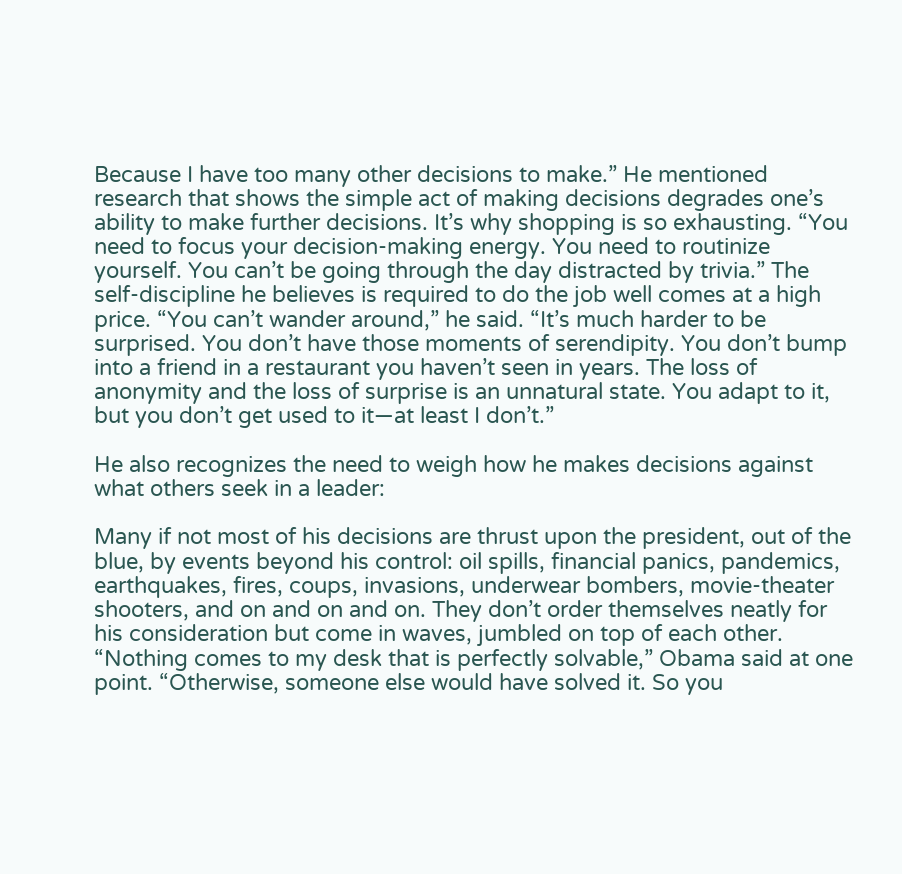Because I have too many other decisions to make.” He mentioned research that shows the simple act of making decisions degrades one’s ability to make further decisions. It’s why shopping is so exhausting. “You need to focus your decision-making energy. You need to routinize yourself. You can’t be going through the day distracted by trivia.” The self-discipline he believes is required to do the job well comes at a high price. “You can’t wander around,” he said. “It’s much harder to be surprised. You don’t have those moments of serendipity. You don’t bump into a friend in a restaurant you haven’t seen in years. The loss of anonymity and the loss of surprise is an unnatural state. You adapt to it, but you don’t get used to it—at least I don’t.”

He also recognizes the need to weigh how he makes decisions against what others seek in a leader:

Many if not most of his decisions are thrust upon the president, out of the blue, by events beyond his control: oil spills, financial panics, pandemics, earthquakes, fires, coups, invasions, underwear bombers, movie-theater shooters, and on and on and on. They don’t order themselves neatly for his consideration but come in waves, jumbled on top of each other. “Nothing comes to my desk that is perfectly solvable,” Obama said at one point. “Otherwise, someone else would have solved it. So you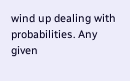wind up dealing with probabilities. Any given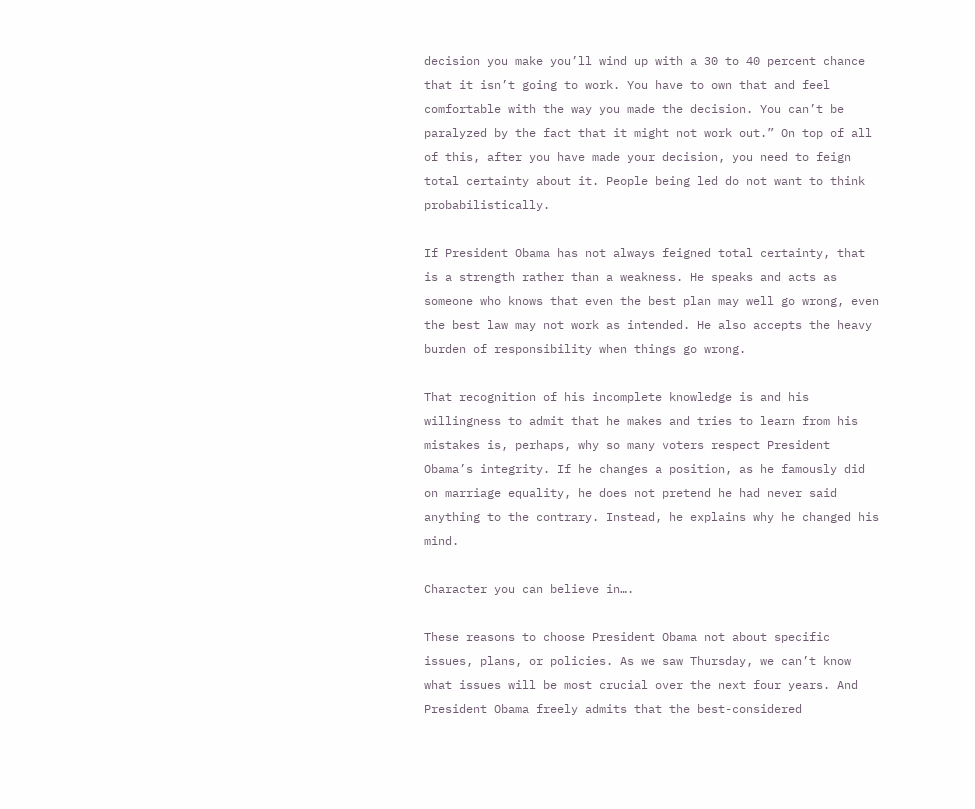decision you make you’ll wind up with a 30 to 40 percent chance that it isn’t going to work. You have to own that and feel comfortable with the way you made the decision. You can’t be paralyzed by the fact that it might not work out.” On top of all of this, after you have made your decision, you need to feign total certainty about it. People being led do not want to think probabilistically.

If President Obama has not always feigned total certainty, that is a strength rather than a weakness. He speaks and acts as someone who knows that even the best plan may well go wrong, even the best law may not work as intended. He also accepts the heavy burden of responsibility when things go wrong.

That recognition of his incomplete knowledge is and his willingness to admit that he makes and tries to learn from his mistakes is, perhaps, why so many voters respect President Obama’s integrity. If he changes a position, as he famously did on marriage equality, he does not pretend he had never said anything to the contrary. Instead, he explains why he changed his mind.

Character you can believe in….

These reasons to choose President Obama not about specific issues, plans, or policies. As we saw Thursday, we can’t know what issues will be most crucial over the next four years. And President Obama freely admits that the best-considered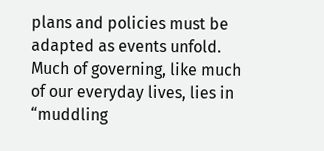plans and policies must be adapted as events unfold. Much of governing, like much of our everyday lives, lies in “muddling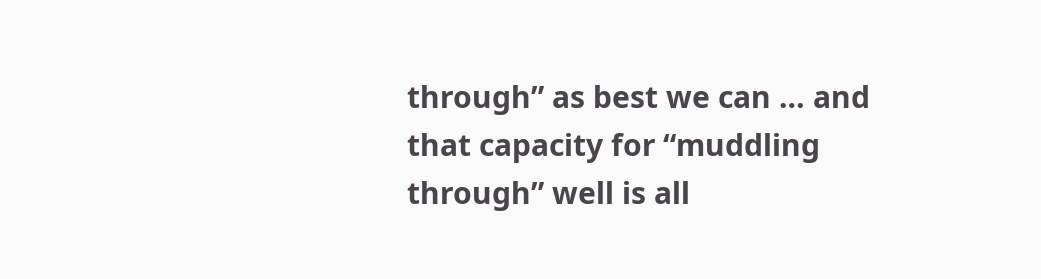through” as best we can … and that capacity for “muddling through” well is all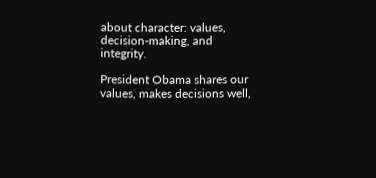about character: values, decision-making, and integrity.

President Obama shares our values, makes decisions well,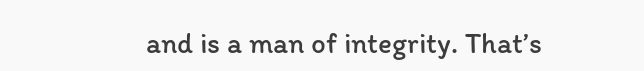and is a man of integrity. That’s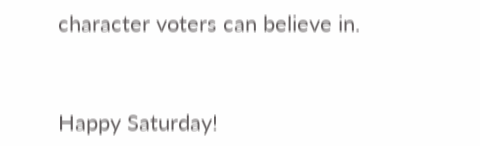character voters can believe in.


Happy Saturday!